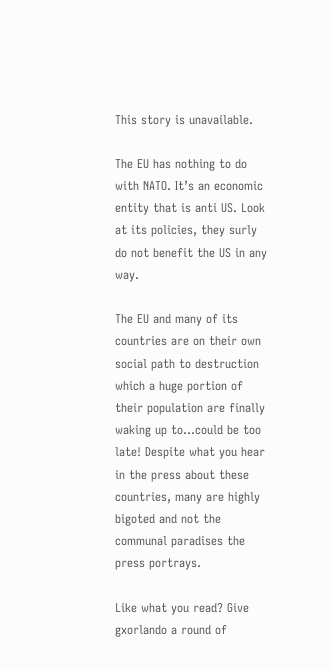This story is unavailable.

The EU has nothing to do with NATO. It’s an economic entity that is anti US. Look at its policies, they surly do not benefit the US in any way.

The EU and many of its countries are on their own social path to destruction which a huge portion of their population are finally waking up to…could be too late! Despite what you hear in the press about these countries, many are highly bigoted and not the communal paradises the press portrays.

Like what you read? Give gxorlando a round of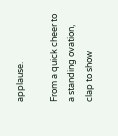applause.

From a quick cheer to a standing ovation, clap to show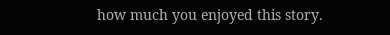how much you enjoyed this story.